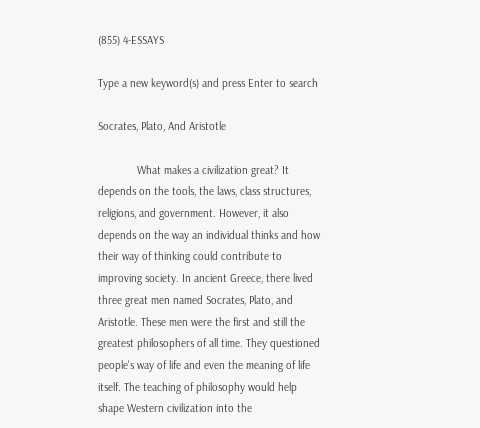(855) 4-ESSAYS

Type a new keyword(s) and press Enter to search

Socrates, Plato, And Aristotle

             What makes a civilization great? It depends on the tools, the laws, class structures, religions, and government. However, it also depends on the way an individual thinks and how their way of thinking could contribute to improving society. In ancient Greece, there lived three great men named Socrates, Plato, and Aristotle. These men were the first and still the greatest philosophers of all time. They questioned people's way of life and even the meaning of life itself. The teaching of philosophy would help shape Western civilization into the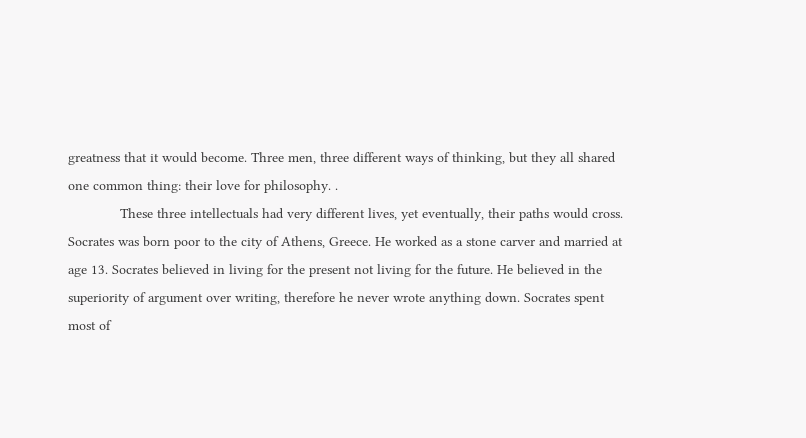greatness that it would become. Three men, three different ways of thinking, but they all shared one common thing: their love for philosophy. .
             These three intellectuals had very different lives, yet eventually, their paths would cross. Socrates was born poor to the city of Athens, Greece. He worked as a stone carver and married at age 13. Socrates believed in living for the present not living for the future. He believed in the superiority of argument over writing, therefore he never wrote anything down. Socrates spent most of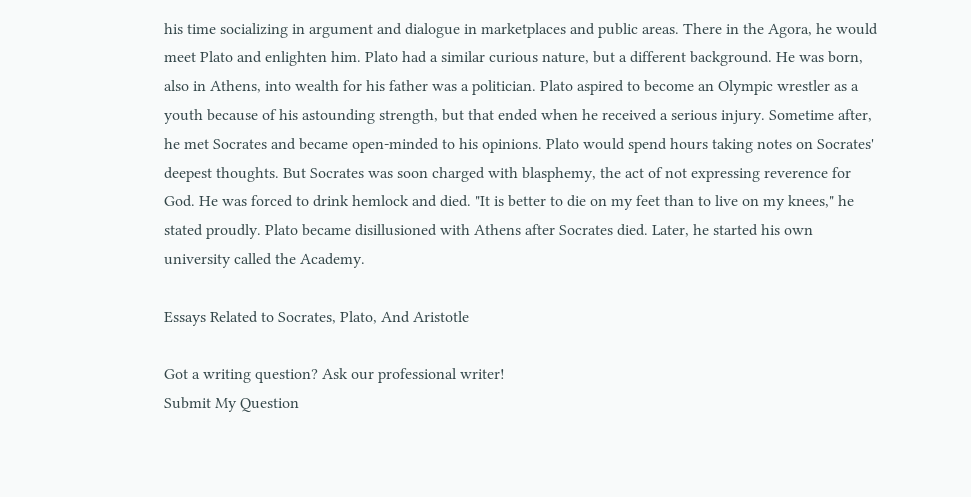his time socializing in argument and dialogue in marketplaces and public areas. There in the Agora, he would meet Plato and enlighten him. Plato had a similar curious nature, but a different background. He was born, also in Athens, into wealth for his father was a politician. Plato aspired to become an Olympic wrestler as a youth because of his astounding strength, but that ended when he received a serious injury. Sometime after, he met Socrates and became open-minded to his opinions. Plato would spend hours taking notes on Socrates' deepest thoughts. But Socrates was soon charged with blasphemy, the act of not expressing reverence for God. He was forced to drink hemlock and died. "It is better to die on my feet than to live on my knees," he stated proudly. Plato became disillusioned with Athens after Socrates died. Later, he started his own university called the Academy.

Essays Related to Socrates, Plato, And Aristotle

Got a writing question? Ask our professional writer!
Submit My Question